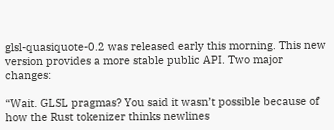glsl-quasiquote-0.2 was released early this morning. This new version provides a more stable public API. Two major changes:

“Wait. GLSL pragmas? You said it wasn’t possible because of how the Rust tokenizer thinks newlines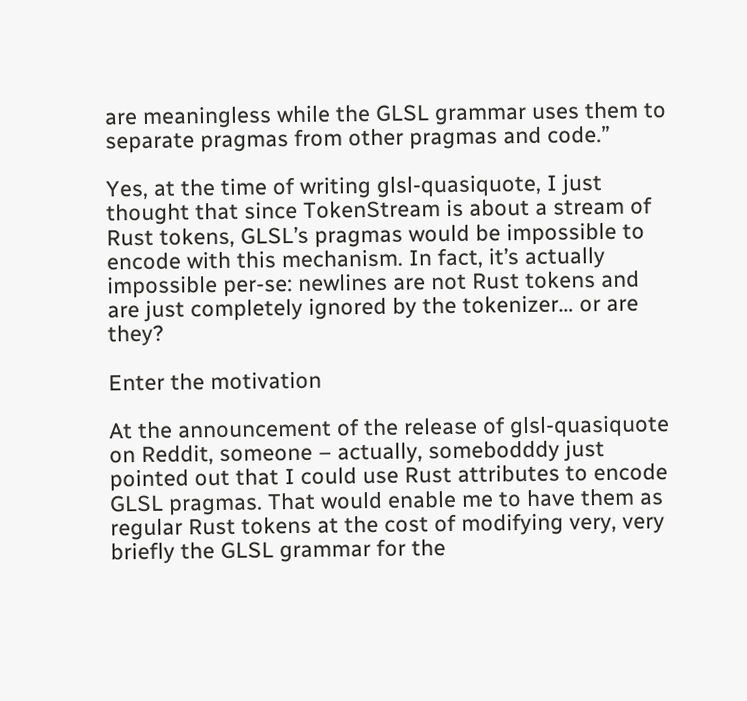are meaningless while the GLSL grammar uses them to separate pragmas from other pragmas and code.”

Yes, at the time of writing glsl-quasiquote, I just thought that since TokenStream is about a stream of Rust tokens, GLSL’s pragmas would be impossible to encode with this mechanism. In fact, it’s actually impossible per-se: newlines are not Rust tokens and are just completely ignored by the tokenizer… or are they?

Enter the motivation

At the announcement of the release of glsl-quasiquote on Reddit, someone – actually, somebodddy just pointed out that I could use Rust attributes to encode GLSL pragmas. That would enable me to have them as regular Rust tokens at the cost of modifying very, very briefly the GLSL grammar for the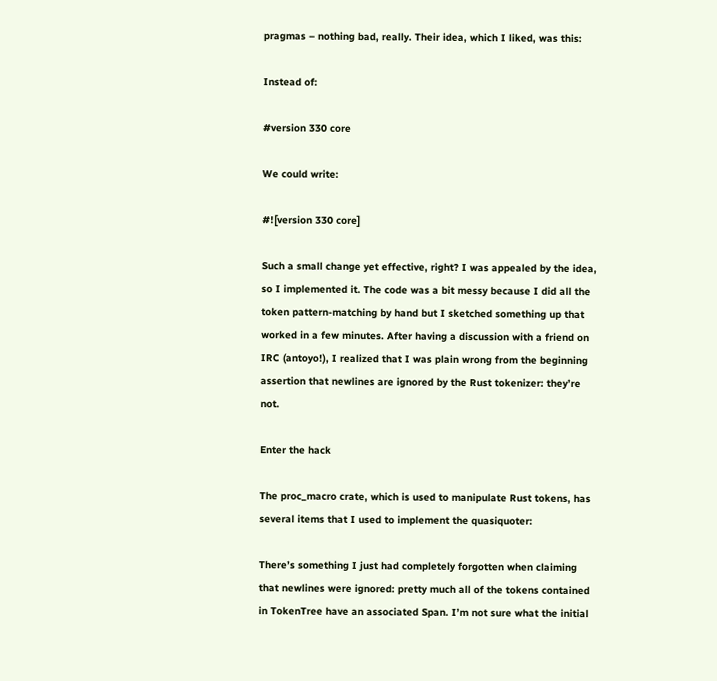pragmas – nothing bad, really. Their idea, which I liked, was this:

Instead of:

#version 330 core

We could write:

#![version 330 core]

Such a small change yet effective, right? I was appealed by the idea, so I implemented it. The code was a bit messy because I did all the token pattern-matching by hand but I sketched something up that worked in a few minutes. After having a discussion with a friend on IRC (antoyo!), I realized that I was plain wrong from the beginning assertion that newlines are ignored by the Rust tokenizer: they’re not.

Enter the hack

The proc_macro crate, which is used to manipulate Rust tokens, has several items that I used to implement the quasiquoter:

There’s something I just had completely forgotten when claiming that newlines were ignored: pretty much all of the tokens contained in TokenTree have an associated Span. I’m not sure what the initial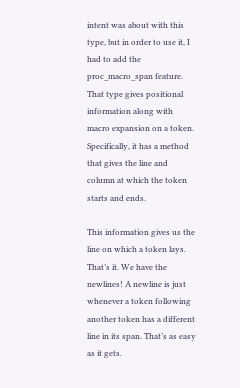intent was about with this type, but in order to use it, I had to add the proc_macro_span feature. That type gives positional information along with macro expansion on a token. Specifically, it has a method that gives the line and column at which the token starts and ends.

This information gives us the line on which a token lays. That’s it. We have the newlines! A newline is just whenever a token following another token has a different line in its span. That’s as easy as it gets.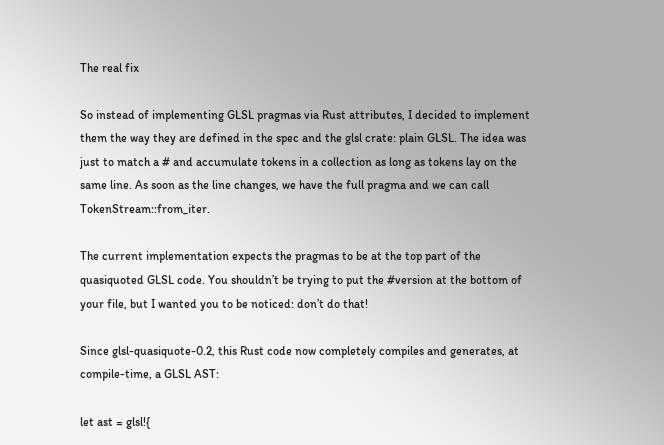The real fix

So instead of implementing GLSL pragmas via Rust attributes, I decided to implement them the way they are defined in the spec and the glsl crate: plain GLSL. The idea was just to match a # and accumulate tokens in a collection as long as tokens lay on the same line. As soon as the line changes, we have the full pragma and we can call TokenStream::from_iter.

The current implementation expects the pragmas to be at the top part of the quasiquoted GLSL code. You shouldn’t be trying to put the #version at the bottom of your file, but I wanted you to be noticed: don’t do that!

Since glsl-quasiquote-0.2, this Rust code now completely compiles and generates, at compile-time, a GLSL AST:

let ast = glsl!{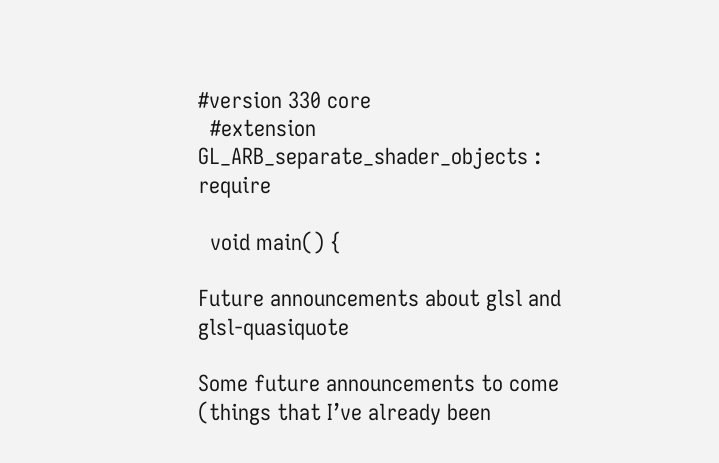#version 330 core
  #extension GL_ARB_separate_shader_objects : require

  void main() {

Future announcements about glsl and glsl-quasiquote

Some future announcements to come (things that I’ve already been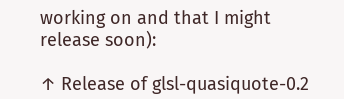working on and that I might release soon):

↑ Release of glsl-quasiquote-0.2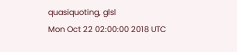quasiquoting, glsl
Mon Oct 22 02:00:00 2018 UTC